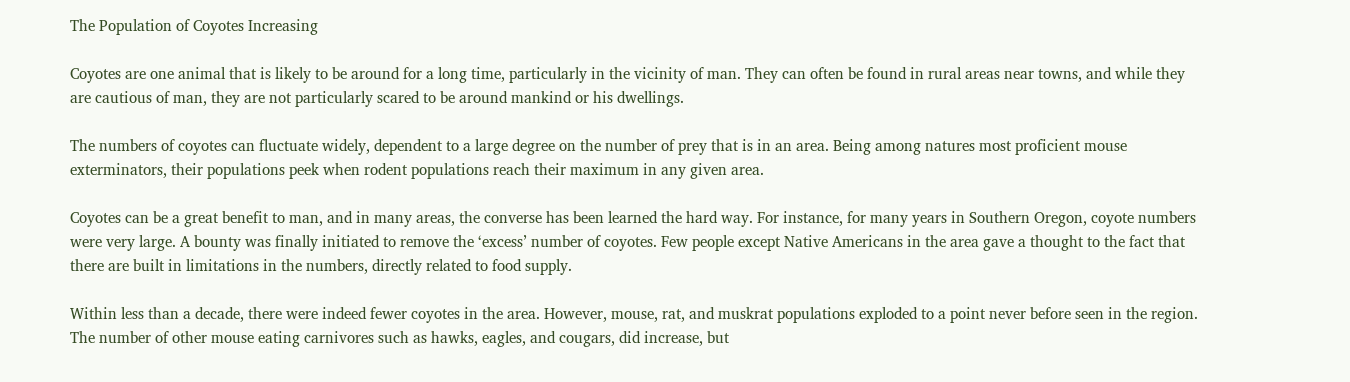The Population of Coyotes Increasing

Coyotes are one animal that is likely to be around for a long time, particularly in the vicinity of man. They can often be found in rural areas near towns, and while they are cautious of man, they are not particularly scared to be around mankind or his dwellings.

The numbers of coyotes can fluctuate widely, dependent to a large degree on the number of prey that is in an area. Being among natures most proficient mouse exterminators, their populations peek when rodent populations reach their maximum in any given area.

Coyotes can be a great benefit to man, and in many areas, the converse has been learned the hard way. For instance, for many years in Southern Oregon, coyote numbers were very large. A bounty was finally initiated to remove the ‘excess’ number of coyotes. Few people except Native Americans in the area gave a thought to the fact that there are built in limitations in the numbers, directly related to food supply.

Within less than a decade, there were indeed fewer coyotes in the area. However, mouse, rat, and muskrat populations exploded to a point never before seen in the region. The number of other mouse eating carnivores such as hawks, eagles, and cougars, did increase, but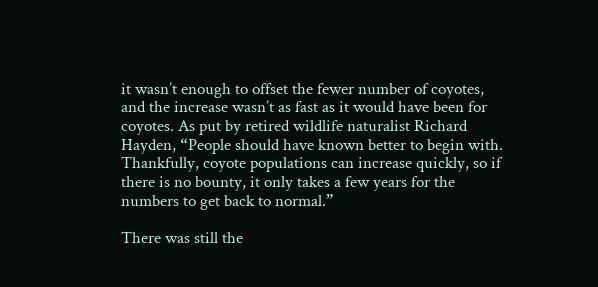it wasn’t enough to offset the fewer number of coyotes, and the increase wasn’t as fast as it would have been for coyotes. As put by retired wildlife naturalist Richard Hayden, “People should have known better to begin with. Thankfully, coyote populations can increase quickly, so if there is no bounty, it only takes a few years for the numbers to get back to normal.”

There was still the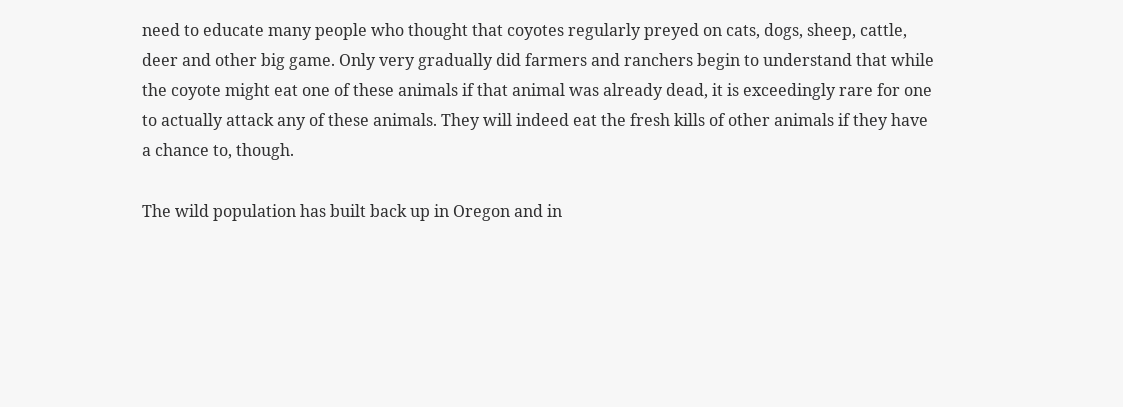need to educate many people who thought that coyotes regularly preyed on cats, dogs, sheep, cattle, deer and other big game. Only very gradually did farmers and ranchers begin to understand that while the coyote might eat one of these animals if that animal was already dead, it is exceedingly rare for one to actually attack any of these animals. They will indeed eat the fresh kills of other animals if they have a chance to, though.

The wild population has built back up in Oregon and in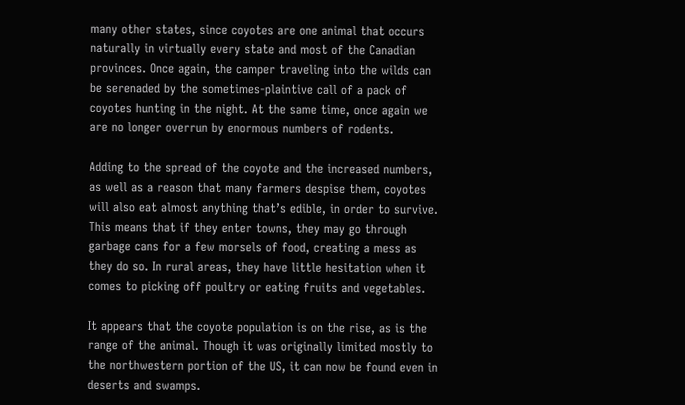many other states, since coyotes are one animal that occurs naturally in virtually every state and most of the Canadian provinces. Once again, the camper traveling into the wilds can be serenaded by the sometimes-plaintive call of a pack of coyotes hunting in the night. At the same time, once again we are no longer overrun by enormous numbers of rodents.

Adding to the spread of the coyote and the increased numbers, as well as a reason that many farmers despise them, coyotes will also eat almost anything that’s edible, in order to survive. This means that if they enter towns, they may go through garbage cans for a few morsels of food, creating a mess as they do so. In rural areas, they have little hesitation when it comes to picking off poultry or eating fruits and vegetables.

It appears that the coyote population is on the rise, as is the range of the animal. Though it was originally limited mostly to the northwestern portion of the US, it can now be found even in deserts and swamps.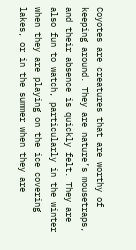Coyotes are creatures that are worthy of keeping around. They are nature’s mousetraps, and their absence is quickly felt. They are also fun to watch, particularly in the winter when they are playing on the ice covering lakes, or in the summer when they are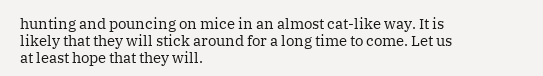hunting and pouncing on mice in an almost cat-like way. It is likely that they will stick around for a long time to come. Let us at least hope that they will.